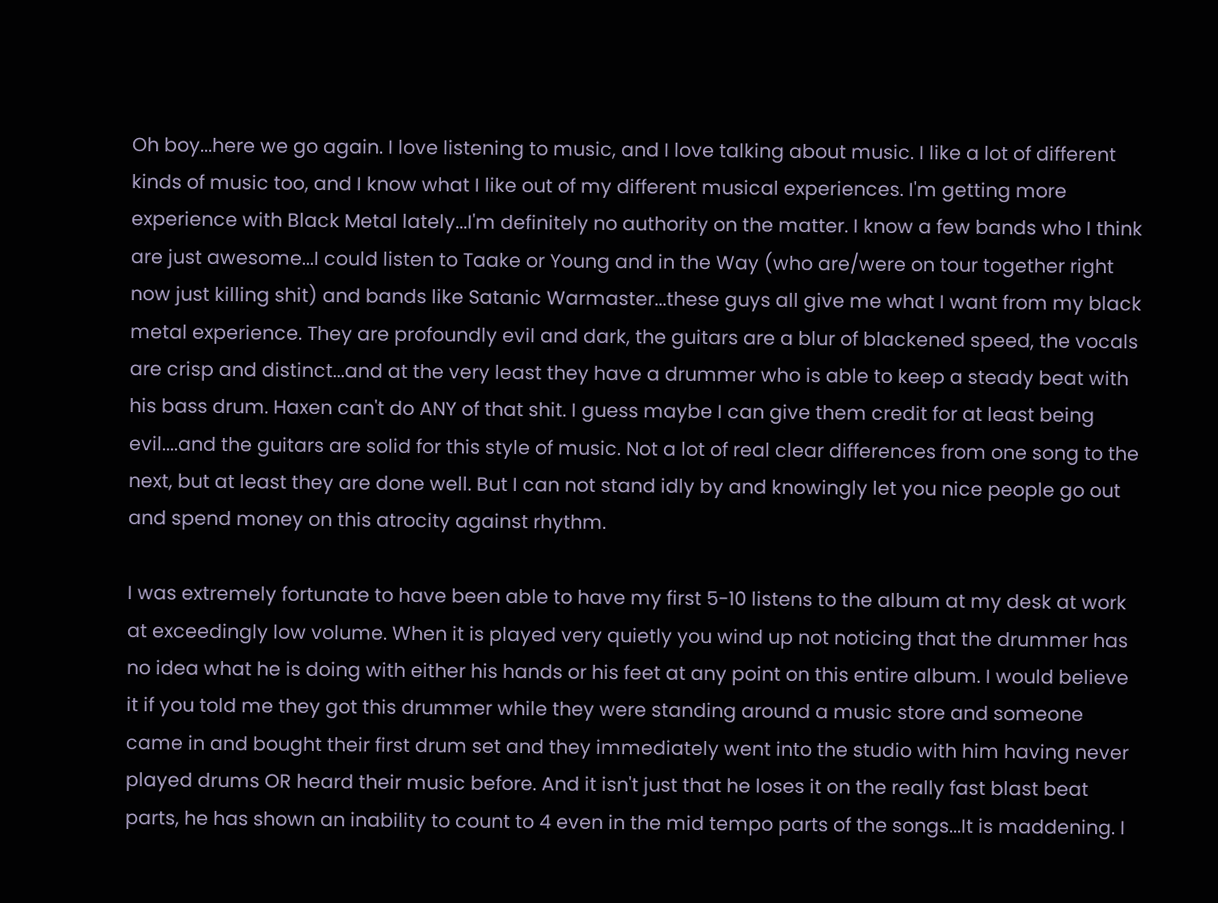Oh boy...here we go again. I love listening to music, and I love talking about music. I like a lot of different kinds of music too, and I know what I like out of my different musical experiences. I'm getting more experience with Black Metal lately...I'm definitely no authority on the matter. I know a few bands who I think are just awesome...I could listen to Taake or Young and in the Way (who are/were on tour together right now just killing shit) and bands like Satanic Warmaster...these guys all give me what I want from my black metal experience. They are profoundly evil and dark, the guitars are a blur of blackened speed, the vocals are crisp and distinct...and at the very least they have a drummer who is able to keep a steady beat with his bass drum. Haxen can't do ANY of that shit. I guess maybe I can give them credit for at least being evil....and the guitars are solid for this style of music. Not a lot of real clear differences from one song to the next, but at least they are done well. But I can not stand idly by and knowingly let you nice people go out and spend money on this atrocity against rhythm.

I was extremely fortunate to have been able to have my first 5-10 listens to the album at my desk at work at exceedingly low volume. When it is played very quietly you wind up not noticing that the drummer has no idea what he is doing with either his hands or his feet at any point on this entire album. I would believe it if you told me they got this drummer while they were standing around a music store and someone came in and bought their first drum set and they immediately went into the studio with him having never played drums OR heard their music before. And it isn't just that he loses it on the really fast blast beat parts, he has shown an inability to count to 4 even in the mid tempo parts of the songs...It is maddening. I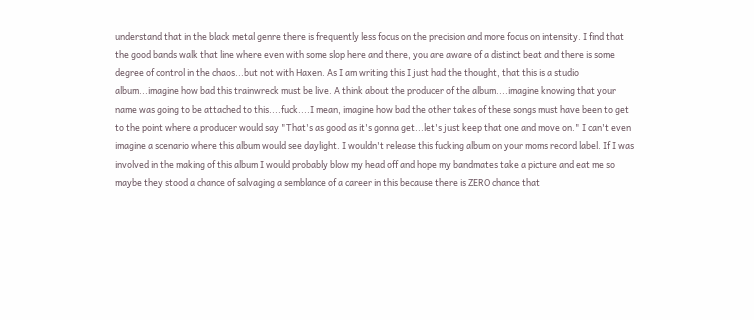understand that in the black metal genre there is frequently less focus on the precision and more focus on intensity. I find that the good bands walk that line where even with some slop here and there, you are aware of a distinct beat and there is some degree of control in the chaos...but not with Haxen. As I am writing this I just had the thought, that this is a studio album...imagine how bad this trainwreck must be live. A think about the producer of the album....imagine knowing that your name was going to be attached to this....fuck....I mean, imagine how bad the other takes of these songs must have been to get to the point where a producer would say "That's as good as it's gonna get...let's just keep that one and move on." I can't even imagine a scenario where this album would see daylight. I wouldn't release this fucking album on your moms record label. If I was involved in the making of this album I would probably blow my head off and hope my bandmates take a picture and eat me so maybe they stood a chance of salvaging a semblance of a career in this because there is ZERO chance that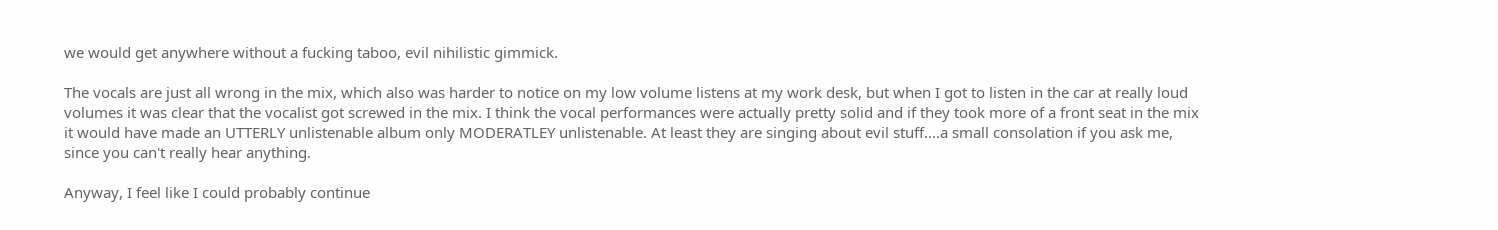we would get anywhere without a fucking taboo, evil nihilistic gimmick.

The vocals are just all wrong in the mix, which also was harder to notice on my low volume listens at my work desk, but when I got to listen in the car at really loud volumes it was clear that the vocalist got screwed in the mix. I think the vocal performances were actually pretty solid and if they took more of a front seat in the mix it would have made an UTTERLY unlistenable album only MODERATLEY unlistenable. At least they are singing about evil stuff....a small consolation if you ask me, since you can't really hear anything.

Anyway, I feel like I could probably continue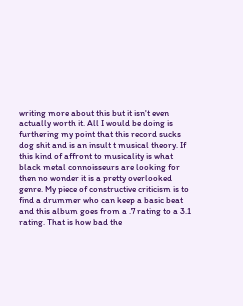writing more about this but it isn't even actually worth it. All I would be doing is furthering my point that this record sucks dog shit and is an insult t musical theory. If this kind of affront to musicality is what black metal connoisseurs are looking for then no wonder it is a pretty overlooked genre. My piece of constructive criticism is to find a drummer who can keep a basic beat and this album goes from a .7 rating to a 3.1 rating. That is how bad the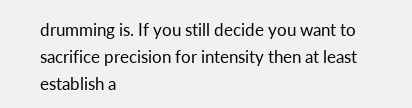drumming is. If you still decide you want to sacrifice precision for intensity then at least establish a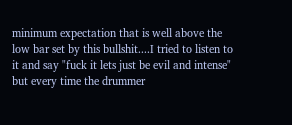minimum expectation that is well above the low bar set by this bullshit....I tried to listen to it and say "fuck it lets just be evil and intense" but every time the drummer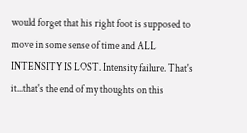would forget that his right foot is supposed to move in some sense of time and ALL INTENSITY IS LOST. Intensity failure. That's it...that's the end of my thoughts on this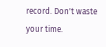record. Don't waste your time.